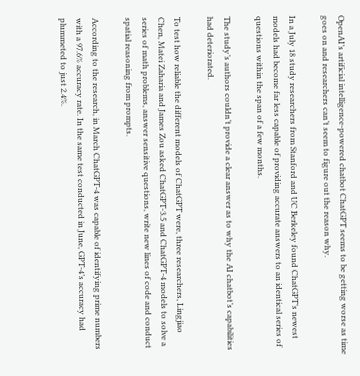OpenAI’s artificial intelligence-powered chatbot ChatGPT seems to be getting worse as time goes on and researchers can’t seem to figure out the reason why.

In a July 18 study researchers from Stanford and UC Berkeley found ChatGPT’s newest models had become far less capable of providing accurate answers to an identical series of questions within the span of a few months.

The study’s authors couldn’t provide a clear answer as to why the AI chatbot’s capabilities had deteriorated.

To test how reliable the different models of ChatGPT were, three researchers, Lingjiao Chen, Matei Zaharia and James Zou asked ChatGPT-3.5 and ChatGPT-4 models to solve a series of math problems, answer sensitive questions, write new lines of code and conduct spatial reasoning from prompts.

According to the research, in March ChatGPT-4 was capable of identifying prime numbers with a 97.6% accuracy rate. In the same test conducted in June, GPT-4’s accuracy had plummeted to just 2.4%.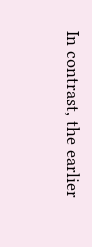In contrast, the earlier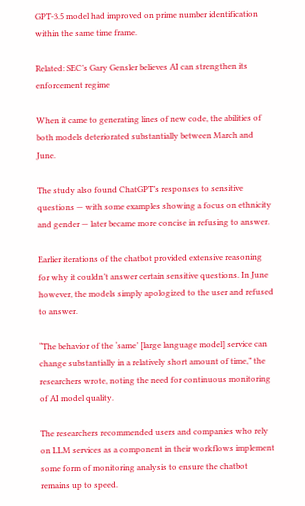GPT-3.5 model had improved on prime number identification within the same time frame.

Related: SEC’s Gary Gensler believes AI can strengthen its enforcement regime

When it came to generating lines of new code, the abilities of both models deteriorated substantially between March and June.

The study also found ChatGPT’s responses to sensitive questions — with some examples showing a focus on ethnicity and gender — later became more concise in refusing to answer.

Earlier iterations of the chatbot provided extensive reasoning for why it couldn’t answer certain sensitive questions. In June however, the models simply apologized to the user and refused to answer.

“The behavior of the ‘same’ [large language model] service can change substantially in a relatively short amount of time,” the researchers wrote, noting the need for continuous monitoring of AI model quality.

The researchers recommended users and companies who rely on LLM services as a component in their workflows implement some form of monitoring analysis to ensure the chatbot remains up to speed.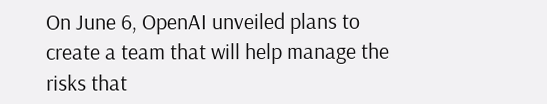On June 6, OpenAI unveiled plans to create a team that will help manage the risks that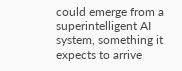could emerge from a superintelligent AI system, something it expects to arrive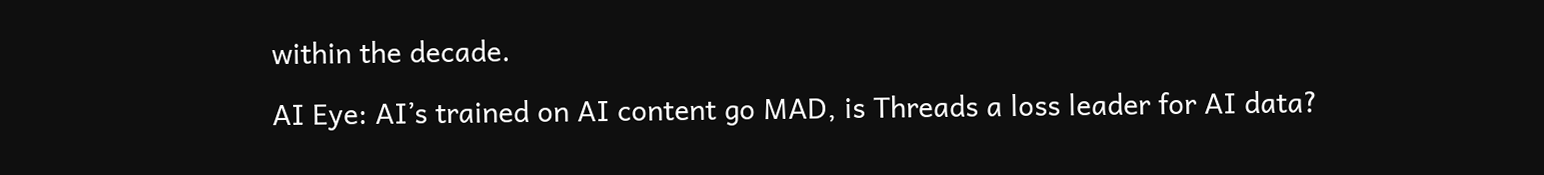within the decade.

AI Eye: AI’s trained on AI content go MAD, is Threads a loss leader for AI data?